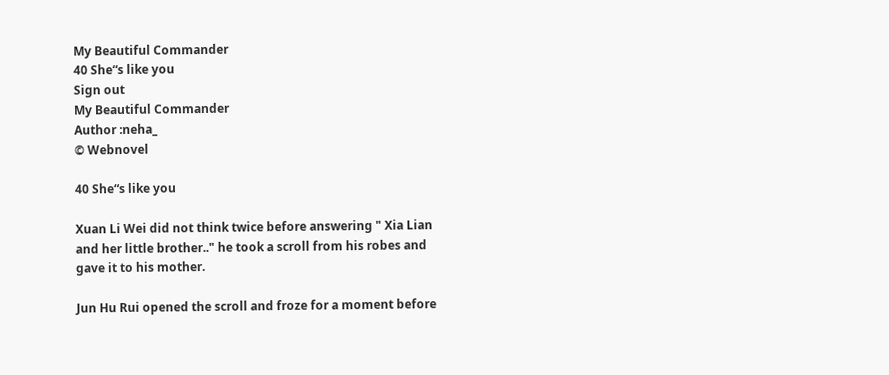My Beautiful Commander
40 She“s like you
Sign out
My Beautiful Commander
Author :neha_
© Webnovel

40 She“s like you

Xuan Li Wei did not think twice before answering " Xia Lian and her little brother.." he took a scroll from his robes and gave it to his mother.

Jun Hu Rui opened the scroll and froze for a moment before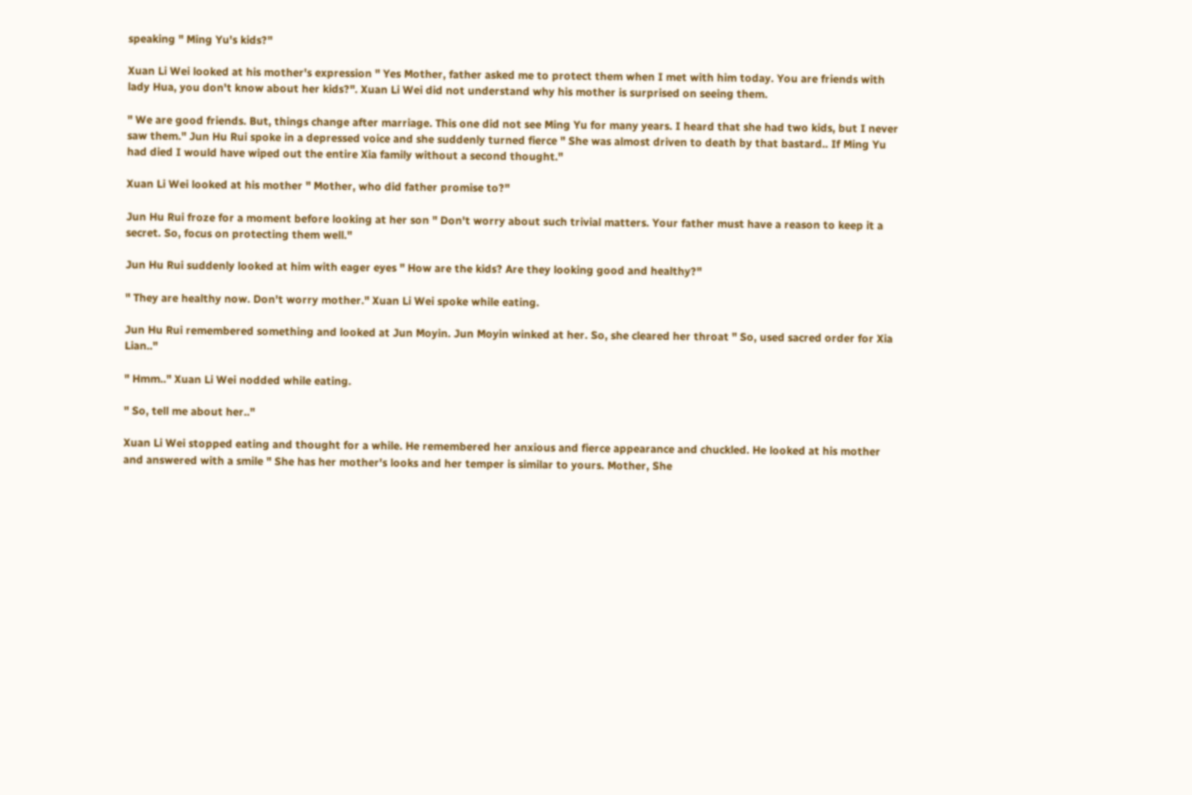speaking " Ming Yu's kids?"

Xuan Li Wei looked at his mother's expression " Yes Mother, father asked me to protect them when I met with him today. You are friends with lady Hua, you don't know about her kids?". Xuan Li Wei did not understand why his mother is surprised on seeing them.

" We are good friends. But, things change after marriage. This one did not see Ming Yu for many years. I heard that she had two kids, but I never saw them." Jun Hu Rui spoke in a depressed voice and she suddenly turned fierce " She was almost driven to death by that bastard.. If Ming Yu had died I would have wiped out the entire Xia family without a second thought."

Xuan Li Wei looked at his mother " Mother, who did father promise to?"

Jun Hu Rui froze for a moment before looking at her son " Don't worry about such trivial matters. Your father must have a reason to keep it a secret. So, focus on protecting them well."

Jun Hu Rui suddenly looked at him with eager eyes " How are the kids? Are they looking good and healthy?"

" They are healthy now. Don't worry mother." Xuan Li Wei spoke while eating.

Jun Hu Rui remembered something and looked at Jun Moyin. Jun Moyin winked at her. So, she cleared her throat " So, used sacred order for Xia Lian.."

" Hmm.." Xuan Li Wei nodded while eating.

" So, tell me about her.."

Xuan Li Wei stopped eating and thought for a while. He remembered her anxious and fierce appearance and chuckled. He looked at his mother and answered with a smile " She has her mother's looks and her temper is similar to yours. Mother, She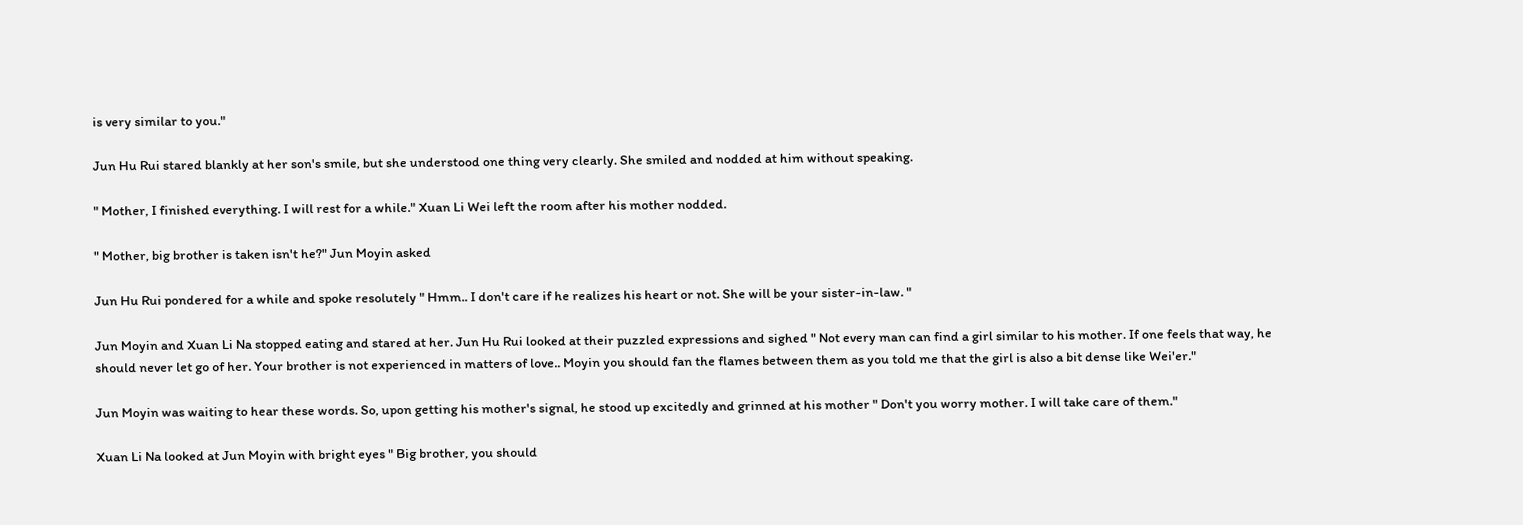is very similar to you."

Jun Hu Rui stared blankly at her son's smile, but she understood one thing very clearly. She smiled and nodded at him without speaking.

" Mother, I finished everything. I will rest for a while." Xuan Li Wei left the room after his mother nodded.

" Mother, big brother is taken isn't he?" Jun Moyin asked

Jun Hu Rui pondered for a while and spoke resolutely " Hmm.. I don't care if he realizes his heart or not. She will be your sister-in-law. "

Jun Moyin and Xuan Li Na stopped eating and stared at her. Jun Hu Rui looked at their puzzled expressions and sighed " Not every man can find a girl similar to his mother. If one feels that way, he should never let go of her. Your brother is not experienced in matters of love.. Moyin you should fan the flames between them as you told me that the girl is also a bit dense like Wei'er."

Jun Moyin was waiting to hear these words. So, upon getting his mother's signal, he stood up excitedly and grinned at his mother " Don't you worry mother. I will take care of them."

Xuan Li Na looked at Jun Moyin with bright eyes " Big brother, you should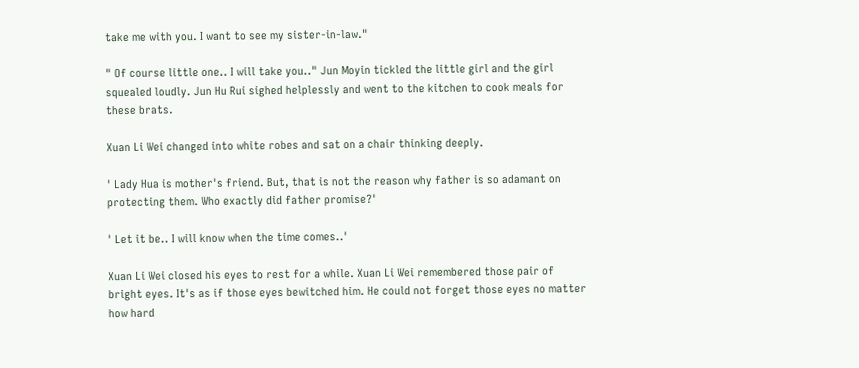take me with you. I want to see my sister-in-law."

" Of course little one.. I will take you.." Jun Moyin tickled the little girl and the girl squealed loudly. Jun Hu Rui sighed helplessly and went to the kitchen to cook meals for these brats.

Xuan Li Wei changed into white robes and sat on a chair thinking deeply.

' Lady Hua is mother's friend. But, that is not the reason why father is so adamant on protecting them. Who exactly did father promise?'

' Let it be.. I will know when the time comes..'

Xuan Li Wei closed his eyes to rest for a while. Xuan Li Wei remembered those pair of bright eyes. It's as if those eyes bewitched him. He could not forget those eyes no matter how hard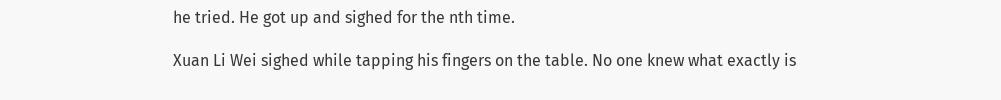he tried. He got up and sighed for the nth time.

Xuan Li Wei sighed while tapping his fingers on the table. No one knew what exactly is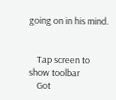going on in his mind.


    Tap screen to show toolbar
    Got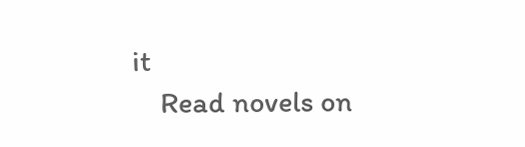it
    Read novels on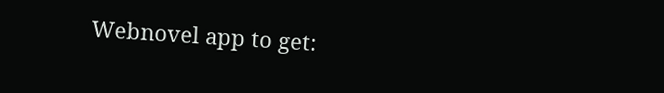Webnovel app to get: